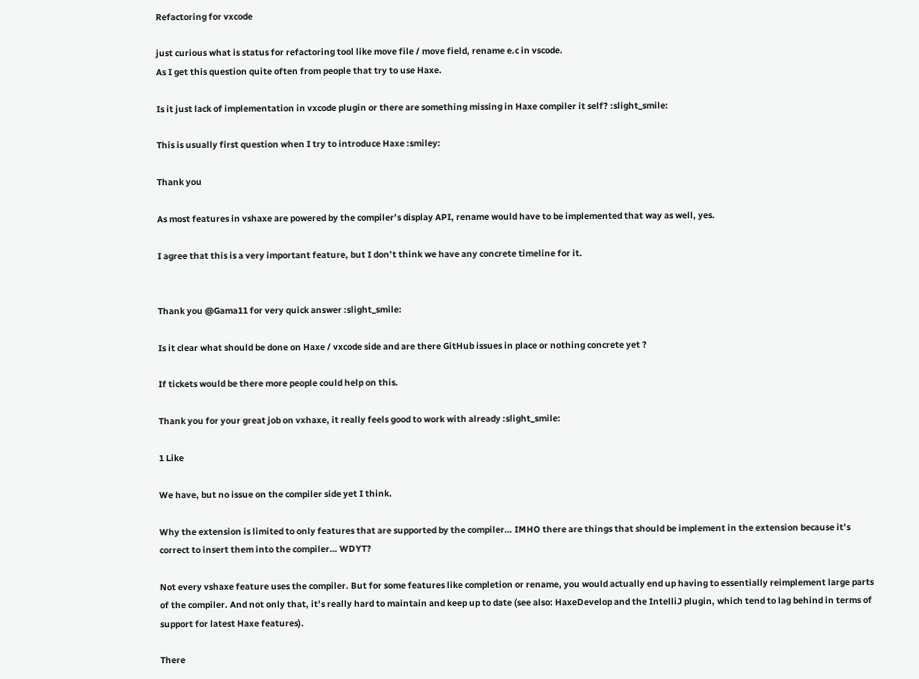Refactoring for vxcode

just curious what is status for refactoring tool like move file / move field, rename e.c in vscode.
As I get this question quite often from people that try to use Haxe.

Is it just lack of implementation in vxcode plugin or there are something missing in Haxe compiler it self? :slight_smile:

This is usually first question when I try to introduce Haxe :smiley:

Thank you

As most features in vshaxe are powered by the compiler’s display API, rename would have to be implemented that way as well, yes.

I agree that this is a very important feature, but I don’t think we have any concrete timeline for it.


Thank you @Gama11 for very quick answer :slight_smile:

Is it clear what should be done on Haxe / vxcode side and are there GitHub issues in place or nothing concrete yet ?

If tickets would be there more people could help on this.

Thank you for your great job on vxhaxe, it really feels good to work with already :slight_smile:

1 Like

We have, but no issue on the compiler side yet I think.

Why the extension is limited to only features that are supported by the compiler… IMHO there are things that should be implement in the extension because it’s correct to insert them into the compiler… WDYT?

Not every vshaxe feature uses the compiler. But for some features like completion or rename, you would actually end up having to essentially reimplement large parts of the compiler. And not only that, it’s really hard to maintain and keep up to date (see also: HaxeDevelop and the IntelliJ plugin, which tend to lag behind in terms of support for latest Haxe features).

There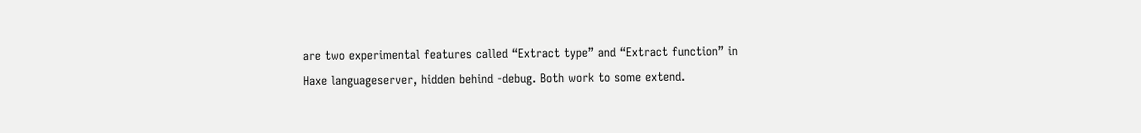are two experimental features called “Extract type” and “Extract function” in Haxe languageserver, hidden behind -debug. Both work to some extend.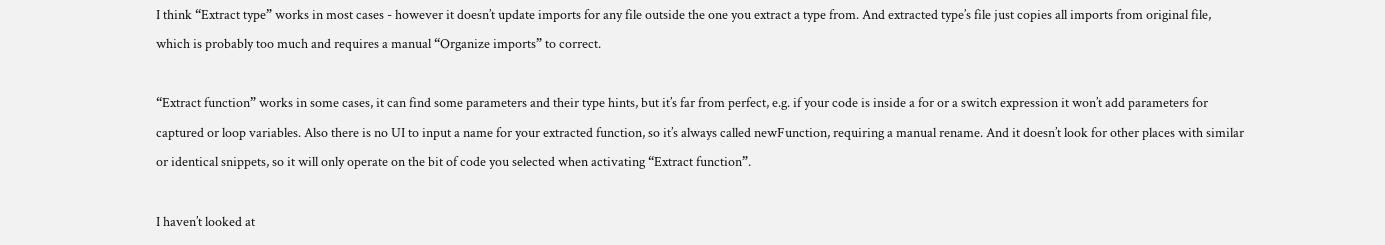I think “Extract type” works in most cases - however it doesn’t update imports for any file outside the one you extract a type from. And extracted type’s file just copies all imports from original file, which is probably too much and requires a manual “Organize imports” to correct.

“Extract function” works in some cases, it can find some parameters and their type hints, but it’s far from perfect, e.g. if your code is inside a for or a switch expression it won’t add parameters for captured or loop variables. Also there is no UI to input a name for your extracted function, so it’s always called newFunction, requiring a manual rename. And it doesn’t look for other places with similar or identical snippets, so it will only operate on the bit of code you selected when activating “Extract function”.

I haven’t looked at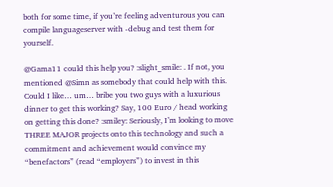both for some time, if you’re feeling adventurous you can compile languageserver with -debug and test them for yourself.

@Gama11 could this help you? :slight_smile: . If not, you mentioned @Simn as somebody that could help with this. Could I like… um… bribe you two guys with a luxurious dinner to get this working? Say, 100 Euro / head working on getting this done? :smiley: Seriously, I’m looking to move THREE MAJOR projects onto this technology and such a commitment and achievement would convince my “benefactors” (read “employers”) to invest in this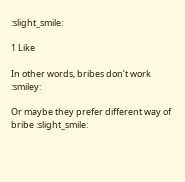:slight_smile:

1 Like

In other words, bribes don’t work :smiley:

Or maybe they prefer different way of bribe :slight_smile: